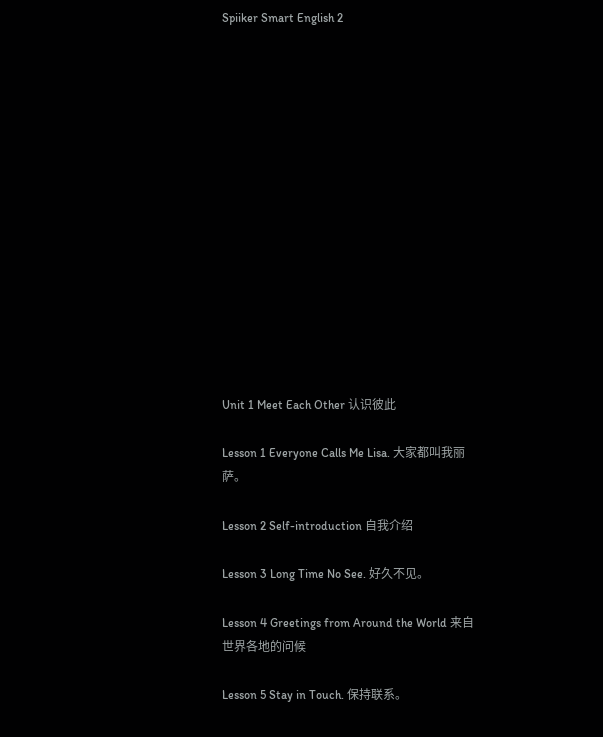Spiiker Smart English 2















Unit 1 Meet Each Other 认识彼此

Lesson 1 Everyone Calls Me Lisa. 大家都叫我丽萨。

Lesson 2 Self-introduction 自我介绍

Lesson 3 Long Time No See. 好久不见。

Lesson 4 Greetings from Around the World 来自世界各地的问候

Lesson 5 Stay in Touch. 保持联系。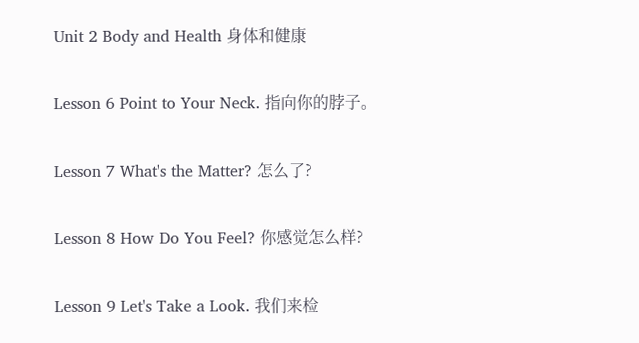Unit 2 Body and Health 身体和健康

Lesson 6 Point to Your Neck. 指向你的脖子。

Lesson 7 What's the Matter? 怎么了?

Lesson 8 How Do You Feel? 你感觉怎么样?

Lesson 9 Let's Take a Look. 我们来检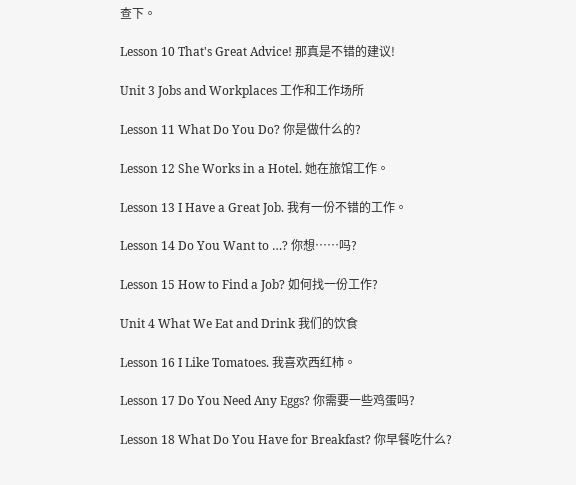查下。

Lesson 10 That's Great Advice! 那真是不错的建议!

Unit 3 Jobs and Workplaces 工作和工作场所

Lesson 11 What Do You Do? 你是做什么的?

Lesson 12 She Works in a Hotel. 她在旅馆工作。

Lesson 13 I Have a Great Job. 我有一份不错的工作。

Lesson 14 Do You Want to …? 你想……吗?

Lesson 15 How to Find a Job? 如何找一份工作?

Unit 4 What We Eat and Drink 我们的饮食

Lesson 16 I Like Tomatoes. 我喜欢西红柿。

Lesson 17 Do You Need Any Eggs? 你需要一些鸡蛋吗?

Lesson 18 What Do You Have for Breakfast? 你早餐吃什么?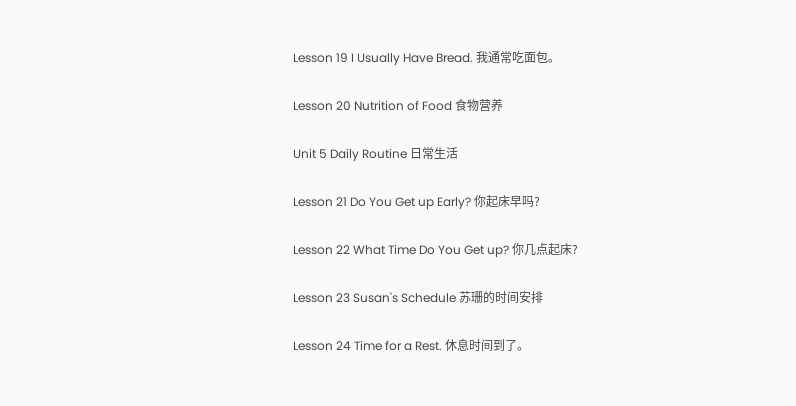Lesson 19 I Usually Have Bread. 我通常吃面包。

Lesson 20 Nutrition of Food 食物营养

Unit 5 Daily Routine 日常生活

Lesson 21 Do You Get up Early? 你起床早吗?

Lesson 22 What Time Do You Get up? 你几点起床?

Lesson 23 Susan's Schedule 苏珊的时间安排

Lesson 24 Time for a Rest. 休息时间到了。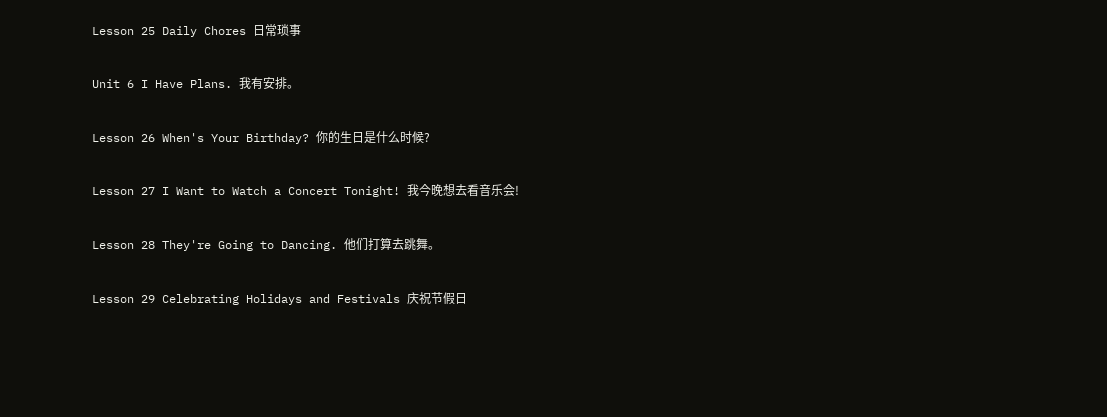Lesson 25 Daily Chores 日常琐事

Unit 6 I Have Plans. 我有安排。

Lesson 26 When's Your Birthday? 你的生日是什么时候?

Lesson 27 I Want to Watch a Concert Tonight! 我今晚想去看音乐会!

Lesson 28 They're Going to Dancing. 他们打算去跳舞。

Lesson 29 Celebrating Holidays and Festivals 庆祝节假日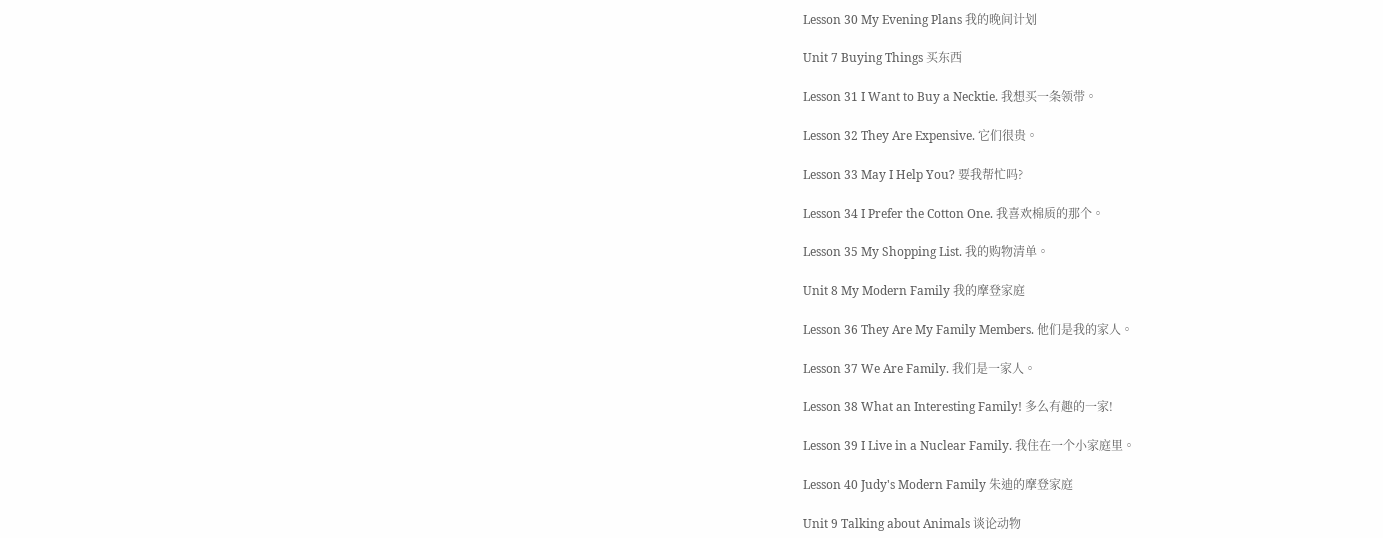Lesson 30 My Evening Plans 我的晚间计划

Unit 7 Buying Things 买东西

Lesson 31 I Want to Buy a Necktie. 我想买一条领带。

Lesson 32 They Are Expensive. 它们很贵。

Lesson 33 May I Help You? 要我帮忙吗?

Lesson 34 I Prefer the Cotton One. 我喜欢棉质的那个。

Lesson 35 My Shopping List. 我的购物清单。

Unit 8 My Modern Family 我的摩登家庭

Lesson 36 They Are My Family Members. 他们是我的家人。

Lesson 37 We Are Family. 我们是一家人。

Lesson 38 What an Interesting Family! 多么有趣的一家!

Lesson 39 I Live in a Nuclear Family. 我住在一个小家庭里。

Lesson 40 Judy's Modern Family 朱迪的摩登家庭

Unit 9 Talking about Animals 谈论动物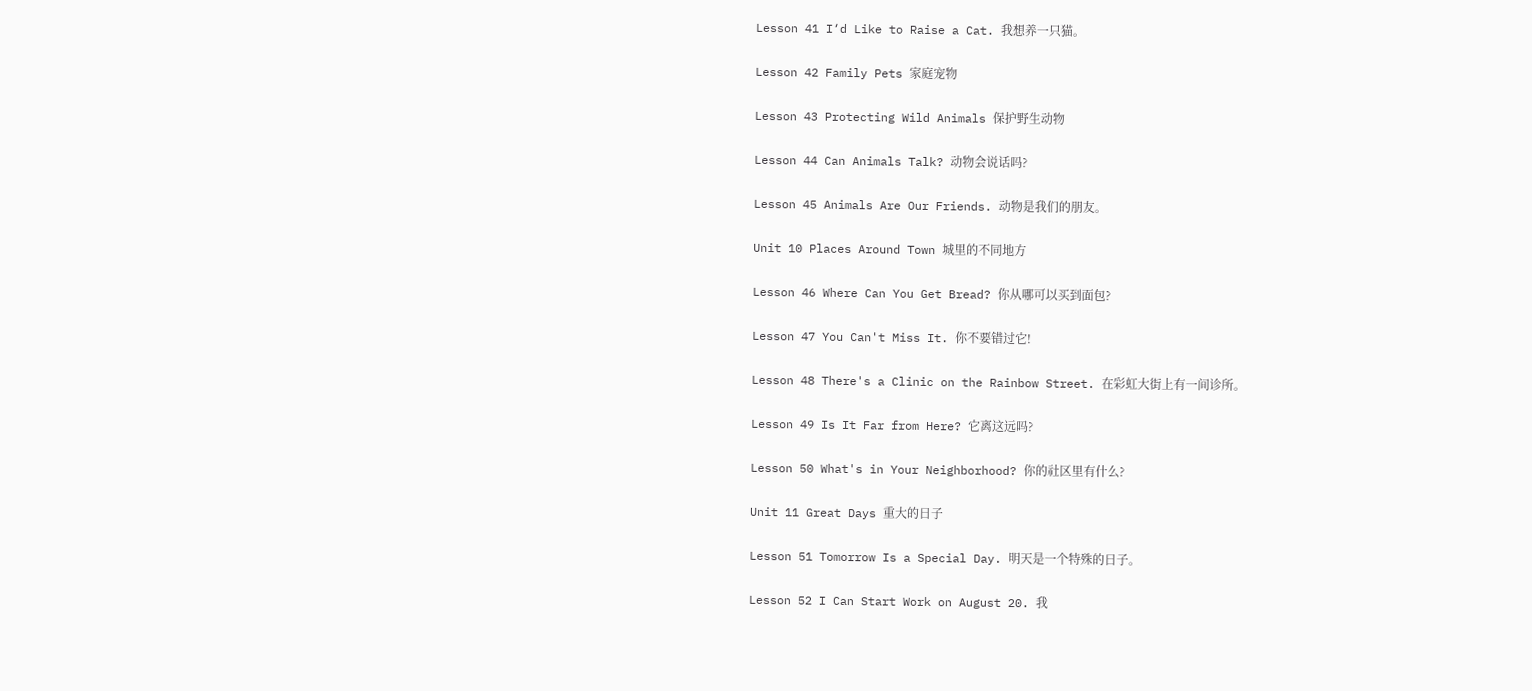Lesson 41 I‘d Like to Raise a Cat. 我想养一只猫。

Lesson 42 Family Pets 家庭宠物

Lesson 43 Protecting Wild Animals 保护野生动物

Lesson 44 Can Animals Talk? 动物会说话吗?

Lesson 45 Animals Are Our Friends. 动物是我们的朋友。

Unit 10 Places Around Town 城里的不同地方

Lesson 46 Where Can You Get Bread? 你从哪可以买到面包?

Lesson 47 You Can't Miss It. 你不要错过它!

Lesson 48 There's a Clinic on the Rainbow Street. 在彩虹大街上有一间诊所。

Lesson 49 Is It Far from Here? 它离这远吗?

Lesson 50 What's in Your Neighborhood? 你的社区里有什么?

Unit 11 Great Days 重大的日子

Lesson 51 Tomorrow Is a Special Day. 明天是一个特殊的日子。

Lesson 52 I Can Start Work on August 20. 我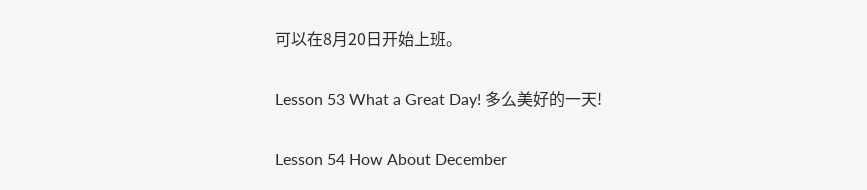可以在8月20日开始上班。

Lesson 53 What a Great Day! 多么美好的一天!

Lesson 54 How About December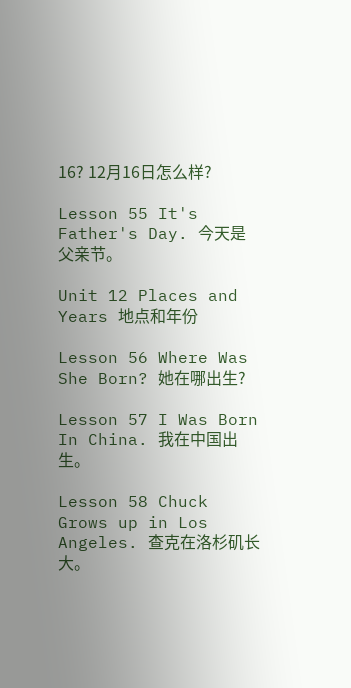16? 12月16日怎么样?

Lesson 55 It's Father's Day. 今天是父亲节。

Unit 12 Places and Years 地点和年份

Lesson 56 Where Was She Born? 她在哪出生?

Lesson 57 I Was Born In China. 我在中国出生。

Lesson 58 Chuck Grows up in Los Angeles. 查克在洛杉矶长大。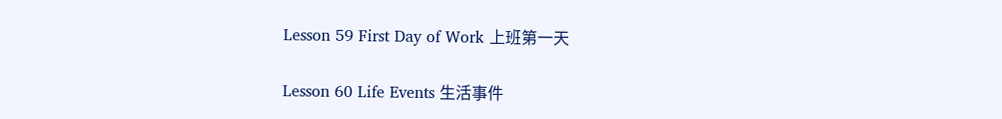Lesson 59 First Day of Work 上班第一天

Lesson 60 Life Events 生活事件